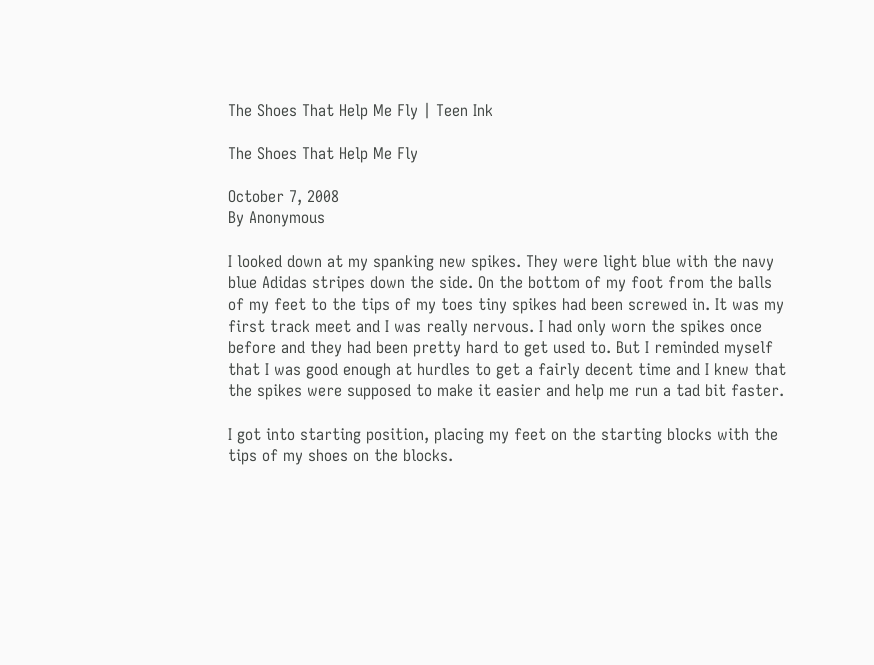The Shoes That Help Me Fly | Teen Ink

The Shoes That Help Me Fly

October 7, 2008
By Anonymous

I looked down at my spanking new spikes. They were light blue with the navy blue Adidas stripes down the side. On the bottom of my foot from the balls of my feet to the tips of my toes tiny spikes had been screwed in. It was my first track meet and I was really nervous. I had only worn the spikes once before and they had been pretty hard to get used to. But I reminded myself that I was good enough at hurdles to get a fairly decent time and I knew that the spikes were supposed to make it easier and help me run a tad bit faster.

I got into starting position, placing my feet on the starting blocks with the tips of my shoes on the blocks.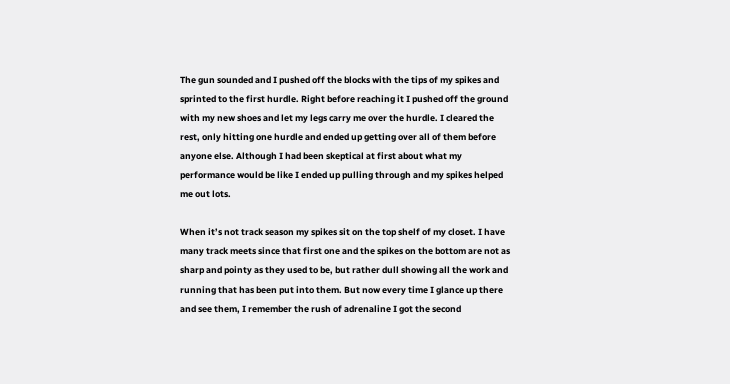The gun sounded and I pushed off the blocks with the tips of my spikes and sprinted to the first hurdle. Right before reaching it I pushed off the ground with my new shoes and let my legs carry me over the hurdle. I cleared the rest, only hitting one hurdle and ended up getting over all of them before anyone else. Although I had been skeptical at first about what my performance would be like I ended up pulling through and my spikes helped me out lots.

When it’s not track season my spikes sit on the top shelf of my closet. I have many track meets since that first one and the spikes on the bottom are not as sharp and pointy as they used to be, but rather dull showing all the work and running that has been put into them. But now every time I glance up there and see them, I remember the rush of adrenaline I got the second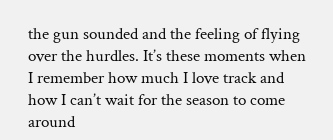the gun sounded and the feeling of flying over the hurdles. It’s these moments when I remember how much I love track and how I can’t wait for the season to come around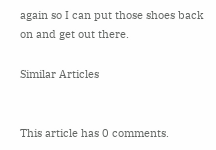again so I can put those shoes back on and get out there.

Similar Articles


This article has 0 comments.